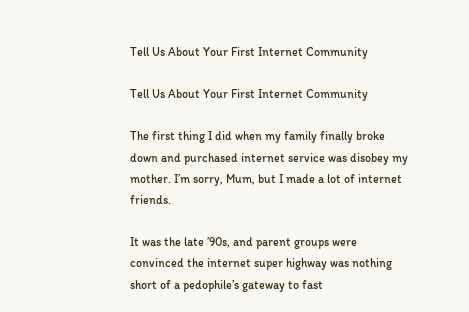Tell Us About Your First Internet Community

Tell Us About Your First Internet Community

The first thing I did when my family finally broke down and purchased internet service was disobey my mother. I’m sorry, Mum, but I made a lot of internet friends.

It was the late ’90s, and parent groups were convinced the internet super highway was nothing short of a pedophile’s gateway to fast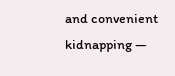and convenient kidnapping —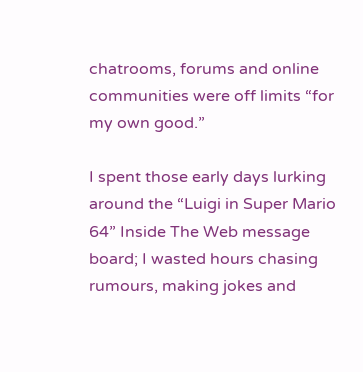chatrooms, forums and online communities were off limits “for my own good.”

I spent those early days lurking around the “Luigi in Super Mario 64” Inside The Web message board; I wasted hours chasing rumours, making jokes and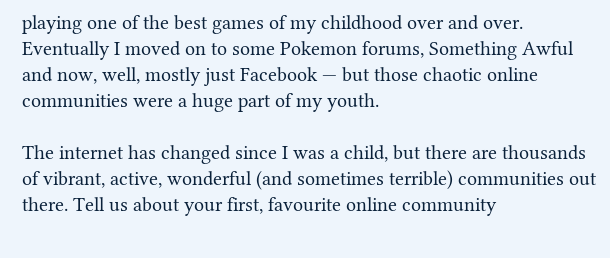playing one of the best games of my childhood over and over. Eventually I moved on to some Pokemon forums, Something Awful and now, well, mostly just Facebook — but those chaotic online communities were a huge part of my youth.

The internet has changed since I was a child, but there are thousands of vibrant, active, wonderful (and sometimes terrible) communities out there. Tell us about your first, favourite online community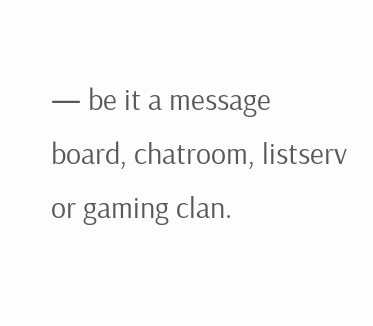— be it a message board, chatroom, listserv or gaming clan.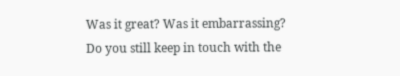Was it great? Was it embarrassing? Do you still keep in touch with the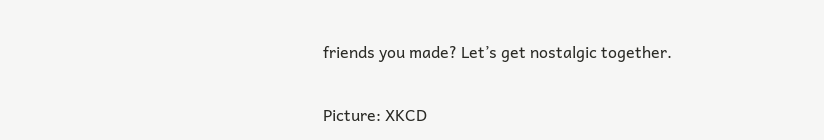friends you made? Let’s get nostalgic together.

Picture: XKCD